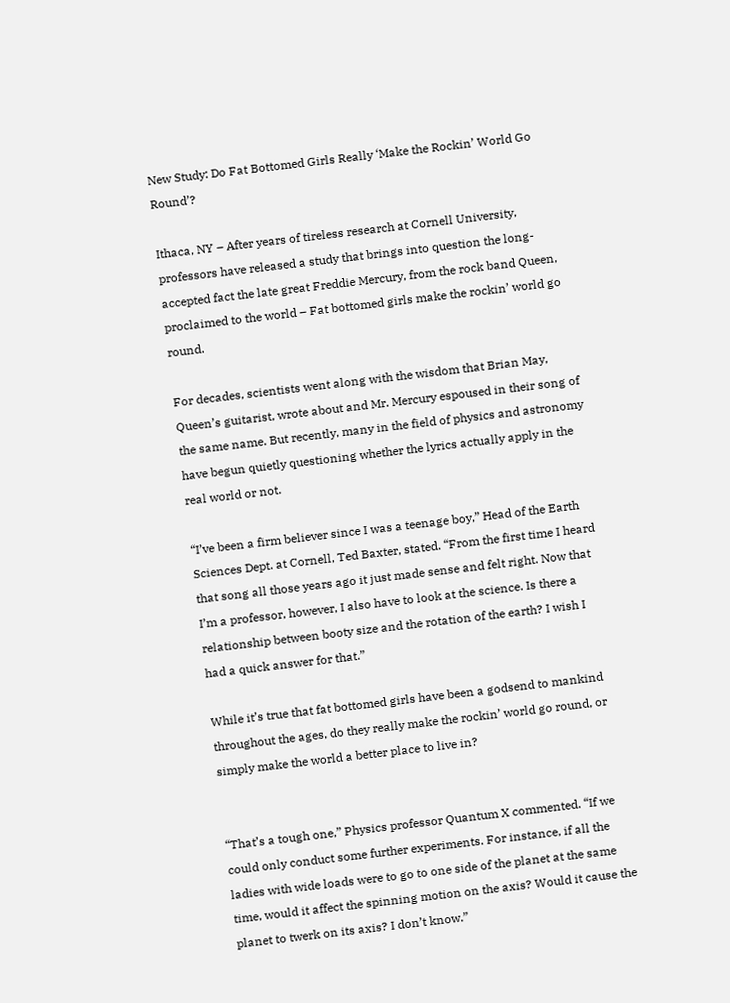New Study: Do Fat Bottomed Girls Really ‘Make the Rockin’ World Go Round’?

Ithaca, NY – After years of tireless research at Cornell University, professors have released a study that brings into question the long-accepted fact the late great Freddie Mercury, from the rock band Queen, proclaimed to the world – Fat bottomed girls make the rockin’ world go round.

For decades, scientists went along with the wisdom that Brian May, Queen’s guitarist, wrote about and Mr. Mercury espoused in their song of the same name. But recently, many in the field of physics and astronomy have begun quietly questioning whether the lyrics actually apply in the real world or not.

“I’ve been a firm believer since I was a teenage boy,” Head of the Earth Sciences Dept. at Cornell, Ted Baxter, stated. “From the first time I heard that song all those years ago it just made sense and felt right. Now that I’m a professor, however, I also have to look at the science. Is there a relationship between booty size and the rotation of the earth? I wish I had a quick answer for that.”

While it’s true that fat bottomed girls have been a godsend to mankind throughout the ages, do they really make the rockin’ world go round, or simply make the world a better place to live in?


“That’s a tough one,” Physics professor Quantum X commented. “If we could only conduct some further experiments. For instance, if all the ladies with wide loads were to go to one side of the planet at the same time, would it affect the spinning motion on the axis? Would it cause the planet to twerk on its axis? I don’t know.”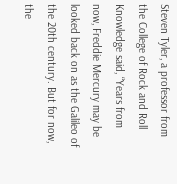Steven Tyler, a professor from the College of Rock and Roll Knowledge said, “Years from now, Freddie Mercury may be looked back on as the Galileo of the 20th century. But for now, the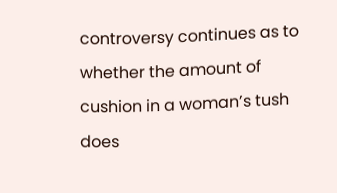controversy continues as to whether the amount of cushion in a woman’s tush does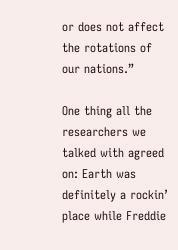or does not affect the rotations of our nations.”

One thing all the researchers we talked with agreed on: Earth was definitely a rockin’ place while Freddie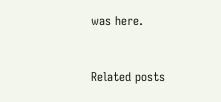was here.


Related posts